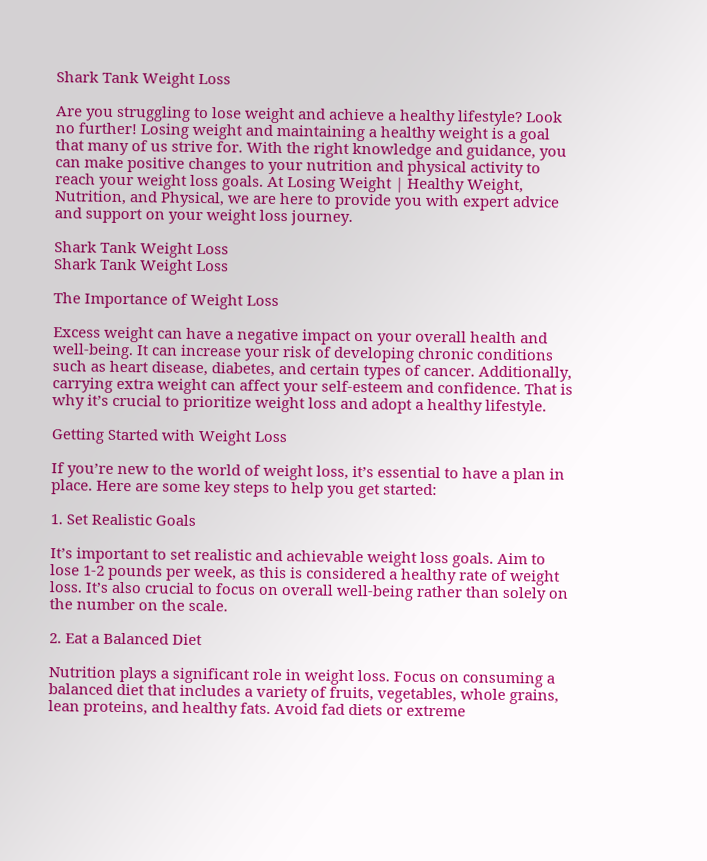Shark Tank Weight Loss

Are you struggling to lose weight and achieve a healthy lifestyle? Look no further! Losing weight and maintaining a healthy weight is a goal that many of us strive for. With the right knowledge and guidance, you can make positive changes to your nutrition and physical activity to reach your weight loss goals. At Losing Weight | Healthy Weight, Nutrition, and Physical, we are here to provide you with expert advice and support on your weight loss journey.

Shark Tank Weight Loss
Shark Tank Weight Loss

The Importance of Weight Loss

Excess weight can have a negative impact on your overall health and well-being. It can increase your risk of developing chronic conditions such as heart disease, diabetes, and certain types of cancer. Additionally, carrying extra weight can affect your self-esteem and confidence. That is why it’s crucial to prioritize weight loss and adopt a healthy lifestyle.

Getting Started with Weight Loss

If you’re new to the world of weight loss, it’s essential to have a plan in place. Here are some key steps to help you get started:

1. Set Realistic Goals

It’s important to set realistic and achievable weight loss goals. Aim to lose 1-2 pounds per week, as this is considered a healthy rate of weight loss. It’s also crucial to focus on overall well-being rather than solely on the number on the scale.

2. Eat a Balanced Diet

Nutrition plays a significant role in weight loss. Focus on consuming a balanced diet that includes a variety of fruits, vegetables, whole grains, lean proteins, and healthy fats. Avoid fad diets or extreme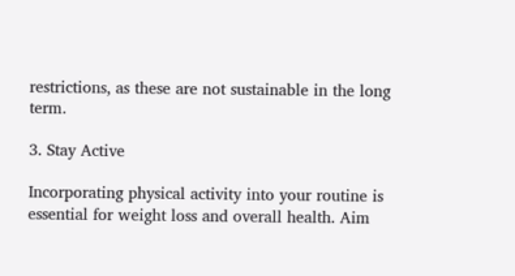restrictions, as these are not sustainable in the long term.

3. Stay Active

Incorporating physical activity into your routine is essential for weight loss and overall health. Aim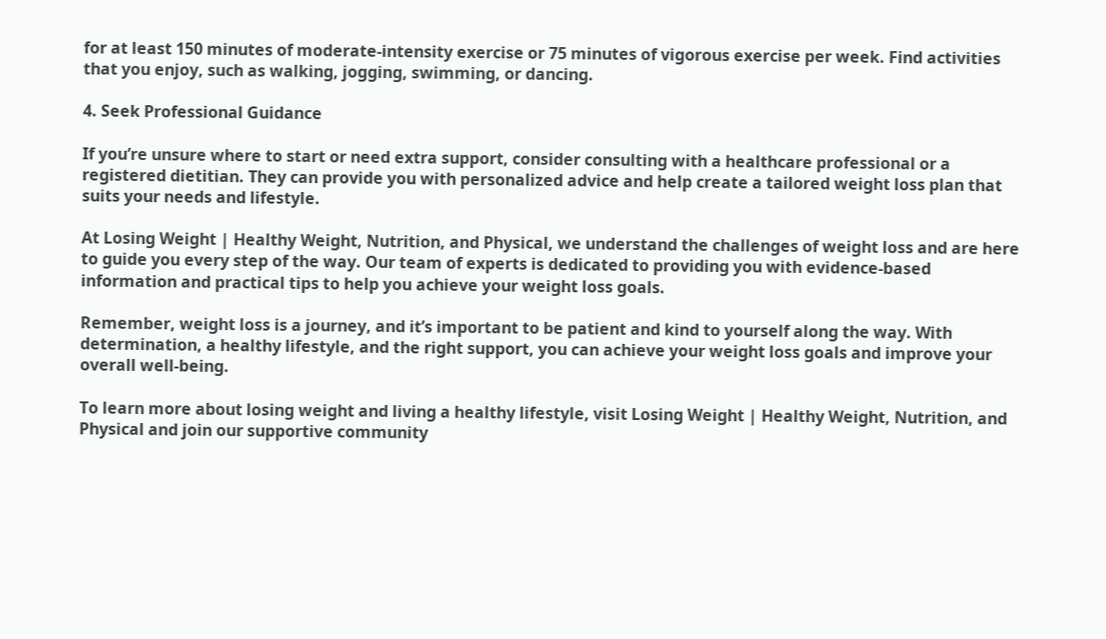for at least 150 minutes of moderate-intensity exercise or 75 minutes of vigorous exercise per week. Find activities that you enjoy, such as walking, jogging, swimming, or dancing.

4. Seek Professional Guidance

If you’re unsure where to start or need extra support, consider consulting with a healthcare professional or a registered dietitian. They can provide you with personalized advice and help create a tailored weight loss plan that suits your needs and lifestyle.

At Losing Weight | Healthy Weight, Nutrition, and Physical, we understand the challenges of weight loss and are here to guide you every step of the way. Our team of experts is dedicated to providing you with evidence-based information and practical tips to help you achieve your weight loss goals.

Remember, weight loss is a journey, and it’s important to be patient and kind to yourself along the way. With determination, a healthy lifestyle, and the right support, you can achieve your weight loss goals and improve your overall well-being.

To learn more about losing weight and living a healthy lifestyle, visit Losing Weight | Healthy Weight, Nutrition, and Physical and join our supportive community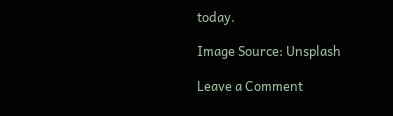today.

Image Source: Unsplash

Leave a Comment